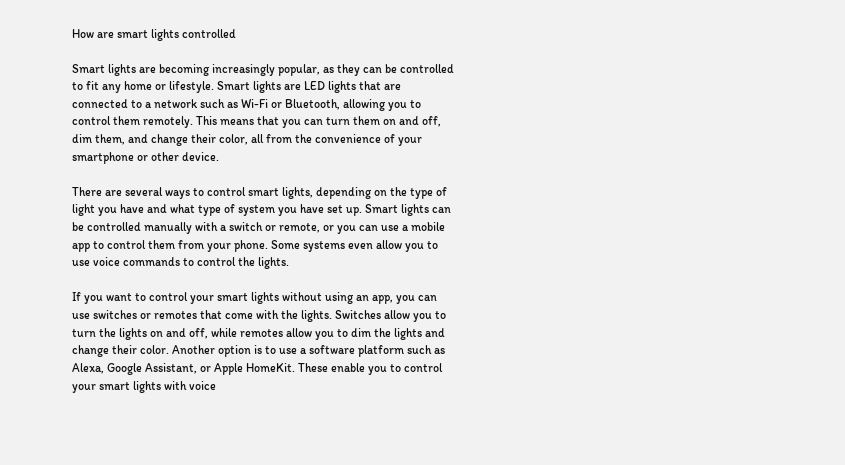How are smart lights controlled

Smart lights are becoming increasingly popular, as they can be controlled to fit any home or lifestyle. Smart lights are LED lights that are connected to a network such as Wi-Fi or Bluetooth, allowing you to control them remotely. This means that you can turn them on and off, dim them, and change their color, all from the convenience of your smartphone or other device.

There are several ways to control smart lights, depending on the type of light you have and what type of system you have set up. Smart lights can be controlled manually with a switch or remote, or you can use a mobile app to control them from your phone. Some systems even allow you to use voice commands to control the lights.

If you want to control your smart lights without using an app, you can use switches or remotes that come with the lights. Switches allow you to turn the lights on and off, while remotes allow you to dim the lights and change their color. Another option is to use a software platform such as Alexa, Google Assistant, or Apple HomeKit. These enable you to control your smart lights with voice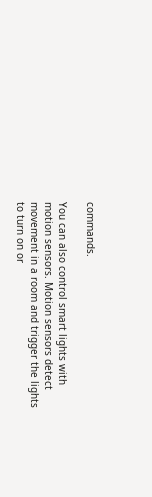commands.

You can also control smart lights with motion sensors. Motion sensors detect movement in a room and trigger the lights to turn on or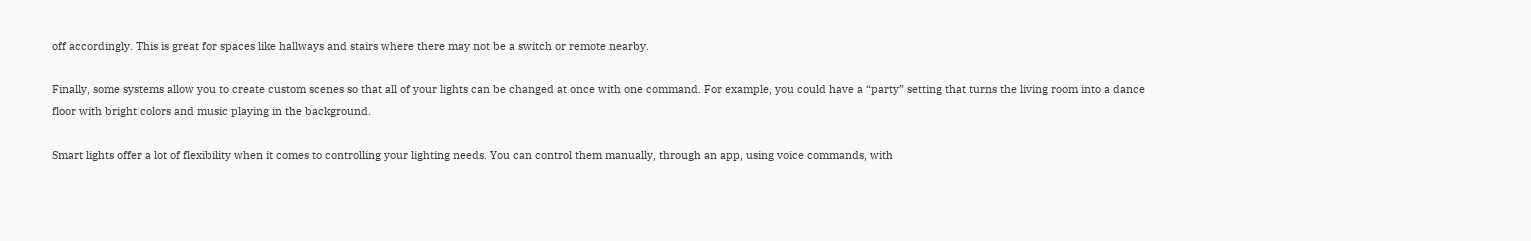off accordingly. This is great for spaces like hallways and stairs where there may not be a switch or remote nearby.

Finally, some systems allow you to create custom scenes so that all of your lights can be changed at once with one command. For example, you could have a “party” setting that turns the living room into a dance floor with bright colors and music playing in the background.

Smart lights offer a lot of flexibility when it comes to controlling your lighting needs. You can control them manually, through an app, using voice commands, with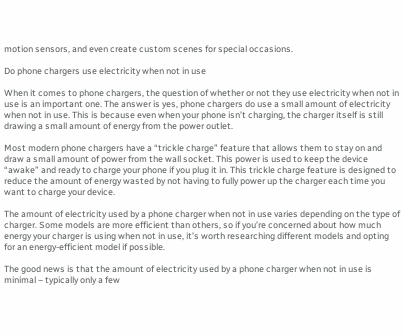motion sensors, and even create custom scenes for special occasions.

Do phone chargers use electricity when not in use

When it comes to phone chargers, the question of whether or not they use electricity when not in use is an important one. The answer is yes, phone chargers do use a small amount of electricity when not in use. This is because even when your phone isn’t charging, the charger itself is still drawing a small amount of energy from the power outlet.

Most modern phone chargers have a “trickle charge” feature that allows them to stay on and draw a small amount of power from the wall socket. This power is used to keep the device “awake” and ready to charge your phone if you plug it in. This trickle charge feature is designed to reduce the amount of energy wasted by not having to fully power up the charger each time you want to charge your device.

The amount of electricity used by a phone charger when not in use varies depending on the type of charger. Some models are more efficient than others, so if you’re concerned about how much energy your charger is using when not in use, it’s worth researching different models and opting for an energy-efficient model if possible.

The good news is that the amount of electricity used by a phone charger when not in use is minimal – typically only a few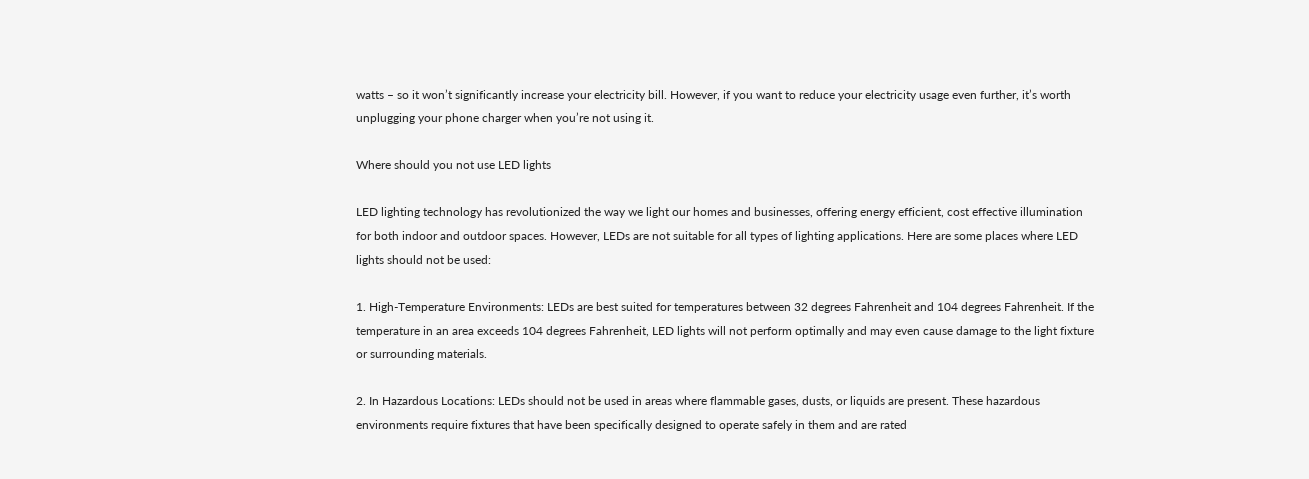watts – so it won’t significantly increase your electricity bill. However, if you want to reduce your electricity usage even further, it’s worth unplugging your phone charger when you’re not using it.

Where should you not use LED lights

LED lighting technology has revolutionized the way we light our homes and businesses, offering energy efficient, cost effective illumination for both indoor and outdoor spaces. However, LEDs are not suitable for all types of lighting applications. Here are some places where LED lights should not be used:

1. High-Temperature Environments: LEDs are best suited for temperatures between 32 degrees Fahrenheit and 104 degrees Fahrenheit. If the temperature in an area exceeds 104 degrees Fahrenheit, LED lights will not perform optimally and may even cause damage to the light fixture or surrounding materials.

2. In Hazardous Locations: LEDs should not be used in areas where flammable gases, dusts, or liquids are present. These hazardous environments require fixtures that have been specifically designed to operate safely in them and are rated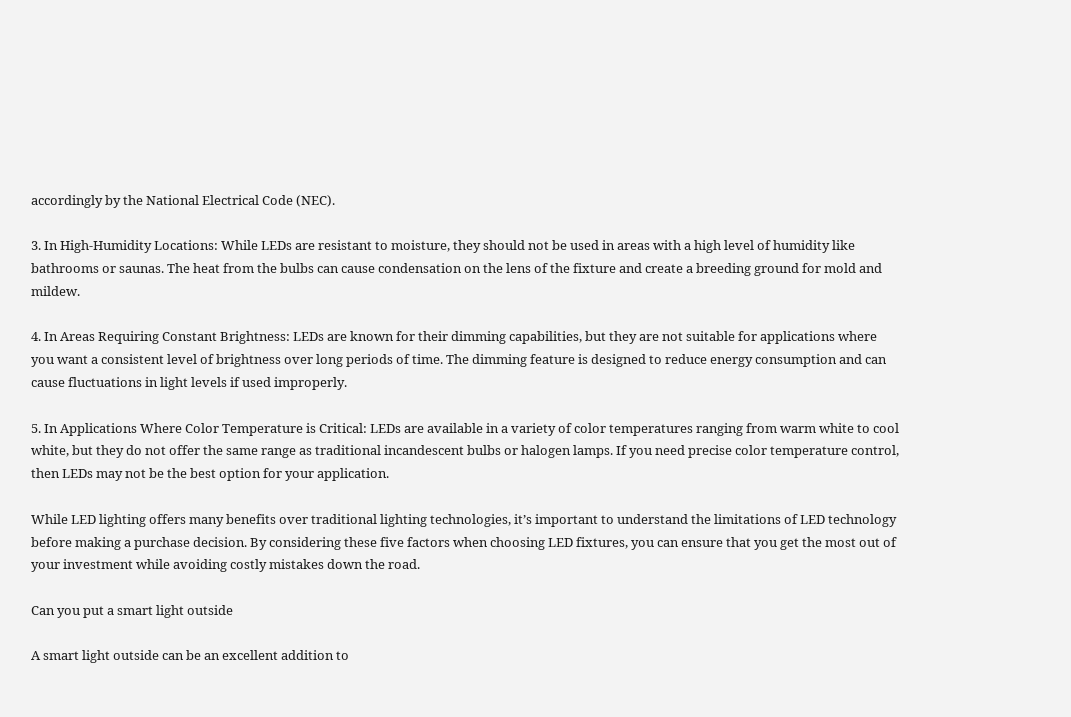accordingly by the National Electrical Code (NEC).

3. In High-Humidity Locations: While LEDs are resistant to moisture, they should not be used in areas with a high level of humidity like bathrooms or saunas. The heat from the bulbs can cause condensation on the lens of the fixture and create a breeding ground for mold and mildew.

4. In Areas Requiring Constant Brightness: LEDs are known for their dimming capabilities, but they are not suitable for applications where you want a consistent level of brightness over long periods of time. The dimming feature is designed to reduce energy consumption and can cause fluctuations in light levels if used improperly.

5. In Applications Where Color Temperature is Critical: LEDs are available in a variety of color temperatures ranging from warm white to cool white, but they do not offer the same range as traditional incandescent bulbs or halogen lamps. If you need precise color temperature control, then LEDs may not be the best option for your application.

While LED lighting offers many benefits over traditional lighting technologies, it’s important to understand the limitations of LED technology before making a purchase decision. By considering these five factors when choosing LED fixtures, you can ensure that you get the most out of your investment while avoiding costly mistakes down the road.

Can you put a smart light outside

A smart light outside can be an excellent addition to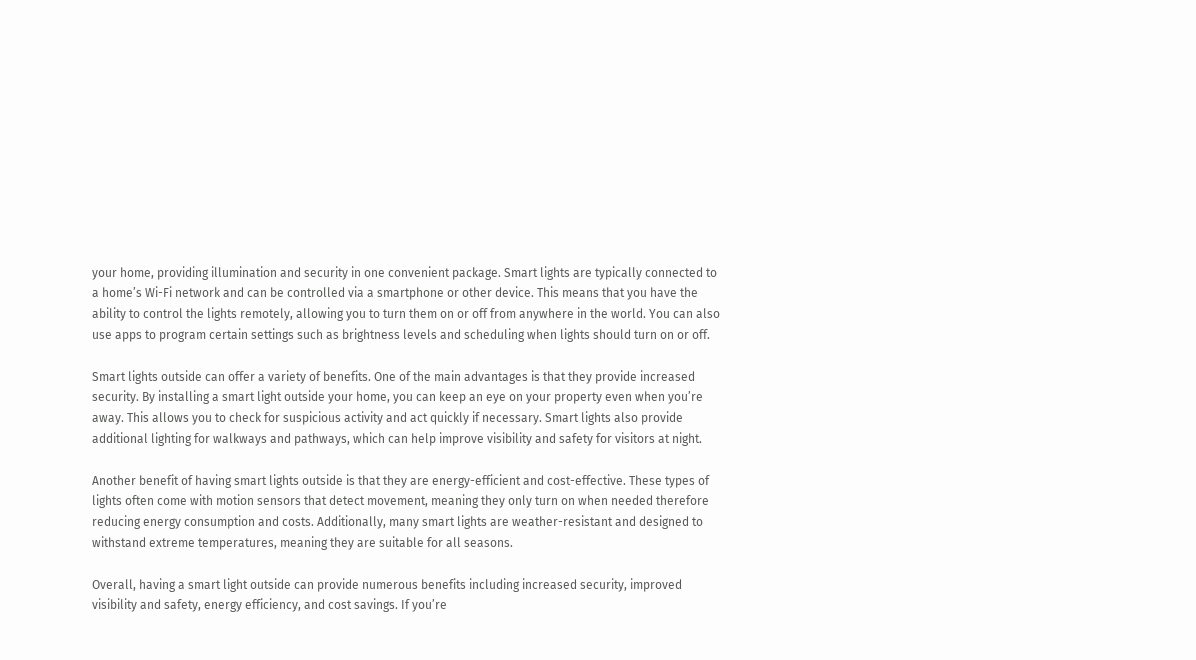your home, providing illumination and security in one convenient package. Smart lights are typically connected to a home’s Wi-Fi network and can be controlled via a smartphone or other device. This means that you have the ability to control the lights remotely, allowing you to turn them on or off from anywhere in the world. You can also use apps to program certain settings such as brightness levels and scheduling when lights should turn on or off.

Smart lights outside can offer a variety of benefits. One of the main advantages is that they provide increased security. By installing a smart light outside your home, you can keep an eye on your property even when you’re away. This allows you to check for suspicious activity and act quickly if necessary. Smart lights also provide additional lighting for walkways and pathways, which can help improve visibility and safety for visitors at night.

Another benefit of having smart lights outside is that they are energy-efficient and cost-effective. These types of lights often come with motion sensors that detect movement, meaning they only turn on when needed therefore reducing energy consumption and costs. Additionally, many smart lights are weather-resistant and designed to withstand extreme temperatures, meaning they are suitable for all seasons.

Overall, having a smart light outside can provide numerous benefits including increased security, improved visibility and safety, energy efficiency, and cost savings. If you’re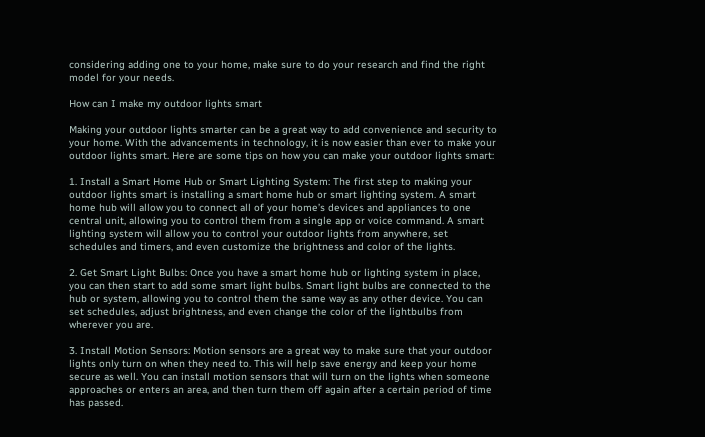considering adding one to your home, make sure to do your research and find the right model for your needs.

How can I make my outdoor lights smart

Making your outdoor lights smarter can be a great way to add convenience and security to your home. With the advancements in technology, it is now easier than ever to make your outdoor lights smart. Here are some tips on how you can make your outdoor lights smart:

1. Install a Smart Home Hub or Smart Lighting System: The first step to making your outdoor lights smart is installing a smart home hub or smart lighting system. A smart home hub will allow you to connect all of your home’s devices and appliances to one central unit, allowing you to control them from a single app or voice command. A smart lighting system will allow you to control your outdoor lights from anywhere, set schedules and timers, and even customize the brightness and color of the lights.

2. Get Smart Light Bulbs: Once you have a smart home hub or lighting system in place, you can then start to add some smart light bulbs. Smart light bulbs are connected to the hub or system, allowing you to control them the same way as any other device. You can set schedules, adjust brightness, and even change the color of the lightbulbs from wherever you are.

3. Install Motion Sensors: Motion sensors are a great way to make sure that your outdoor lights only turn on when they need to. This will help save energy and keep your home secure as well. You can install motion sensors that will turn on the lights when someone approaches or enters an area, and then turn them off again after a certain period of time has passed.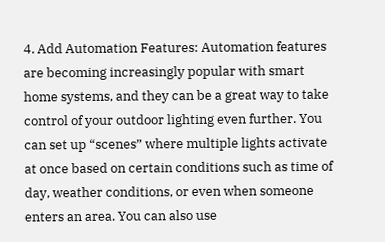4. Add Automation Features: Automation features are becoming increasingly popular with smart home systems, and they can be a great way to take control of your outdoor lighting even further. You can set up “scenes” where multiple lights activate at once based on certain conditions such as time of day, weather conditions, or even when someone enters an area. You can also use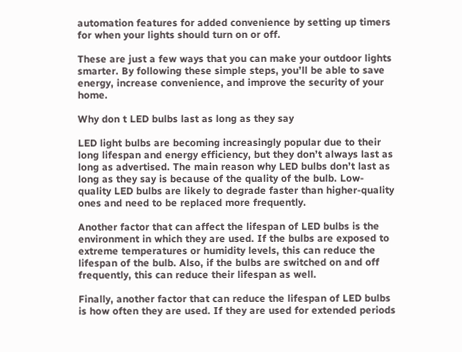automation features for added convenience by setting up timers for when your lights should turn on or off.

These are just a few ways that you can make your outdoor lights smarter. By following these simple steps, you’ll be able to save energy, increase convenience, and improve the security of your home.

Why don t LED bulbs last as long as they say

LED light bulbs are becoming increasingly popular due to their long lifespan and energy efficiency, but they don’t always last as long as advertised. The main reason why LED bulbs don’t last as long as they say is because of the quality of the bulb. Low-quality LED bulbs are likely to degrade faster than higher-quality ones and need to be replaced more frequently.

Another factor that can affect the lifespan of LED bulbs is the environment in which they are used. If the bulbs are exposed to extreme temperatures or humidity levels, this can reduce the lifespan of the bulb. Also, if the bulbs are switched on and off frequently, this can reduce their lifespan as well.

Finally, another factor that can reduce the lifespan of LED bulbs is how often they are used. If they are used for extended periods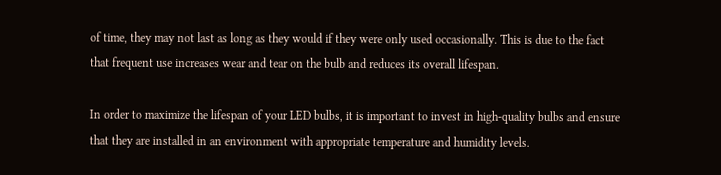of time, they may not last as long as they would if they were only used occasionally. This is due to the fact that frequent use increases wear and tear on the bulb and reduces its overall lifespan.

In order to maximize the lifespan of your LED bulbs, it is important to invest in high-quality bulbs and ensure that they are installed in an environment with appropriate temperature and humidity levels.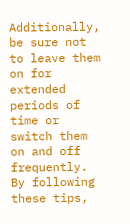Additionally, be sure not to leave them on for extended periods of time or switch them on and off frequently. By following these tips,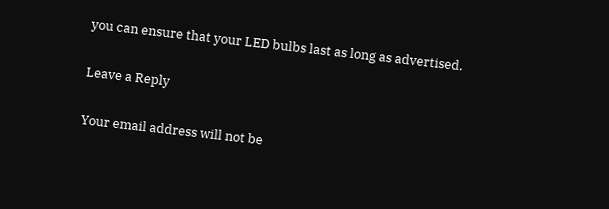you can ensure that your LED bulbs last as long as advertised.

Leave a Reply

Your email address will not be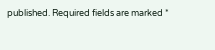published. Required fields are marked *